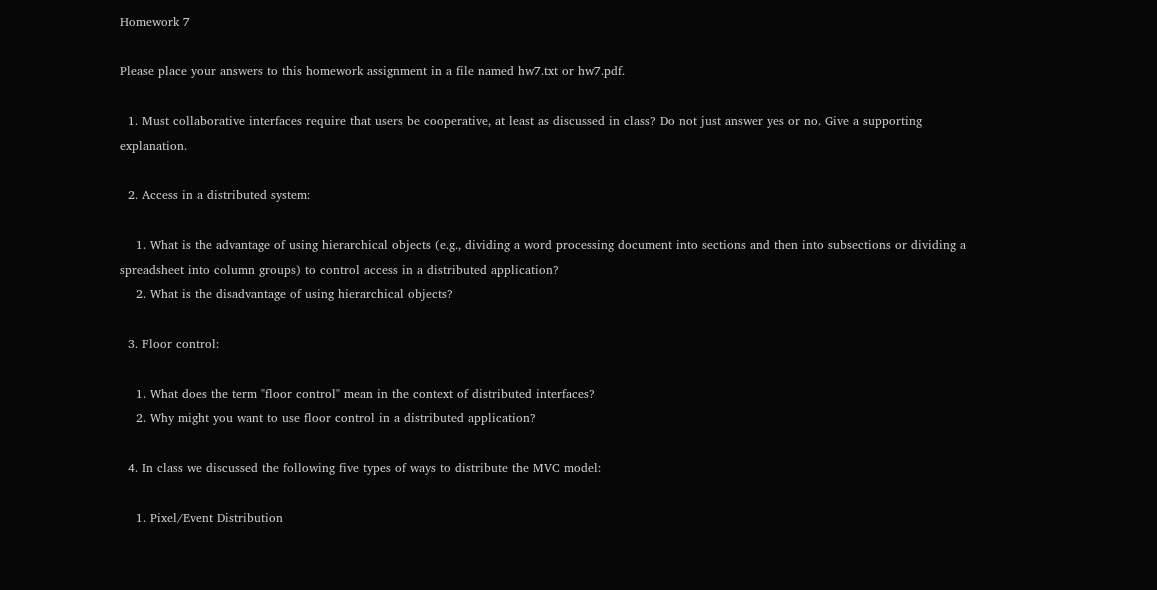Homework 7

Please place your answers to this homework assignment in a file named hw7.txt or hw7.pdf.

  1. Must collaborative interfaces require that users be cooperative, at least as discussed in class? Do not just answer yes or no. Give a supporting explanation.

  2. Access in a distributed system:

    1. What is the advantage of using hierarchical objects (e.g., dividing a word processing document into sections and then into subsections or dividing a spreadsheet into column groups) to control access in a distributed application?
    2. What is the disadvantage of using hierarchical objects?

  3. Floor control:

    1. What does the term "floor control" mean in the context of distributed interfaces?
    2. Why might you want to use floor control in a distributed application?

  4. In class we discussed the following five types of ways to distribute the MVC model:

    1. Pixel/Event Distribution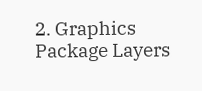2. Graphics Package Layers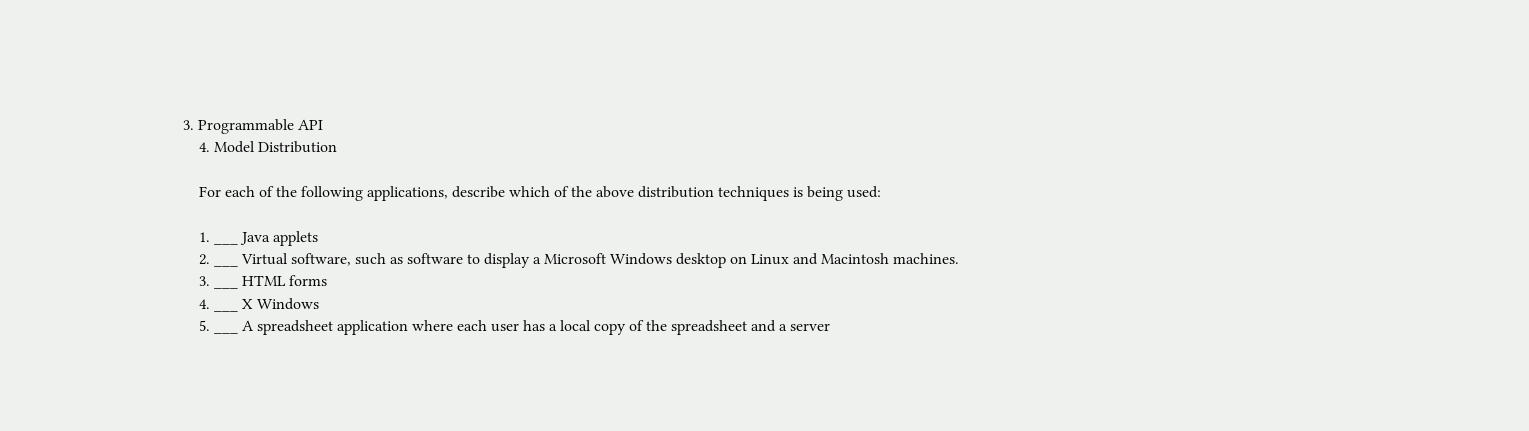3. Programmable API
    4. Model Distribution

    For each of the following applications, describe which of the above distribution techniques is being used:

    1. ___ Java applets
    2. ___ Virtual software, such as software to display a Microsoft Windows desktop on Linux and Macintosh machines.
    3. ___ HTML forms
    4. ___ X Windows
    5. ___ A spreadsheet application where each user has a local copy of the spreadsheet and a server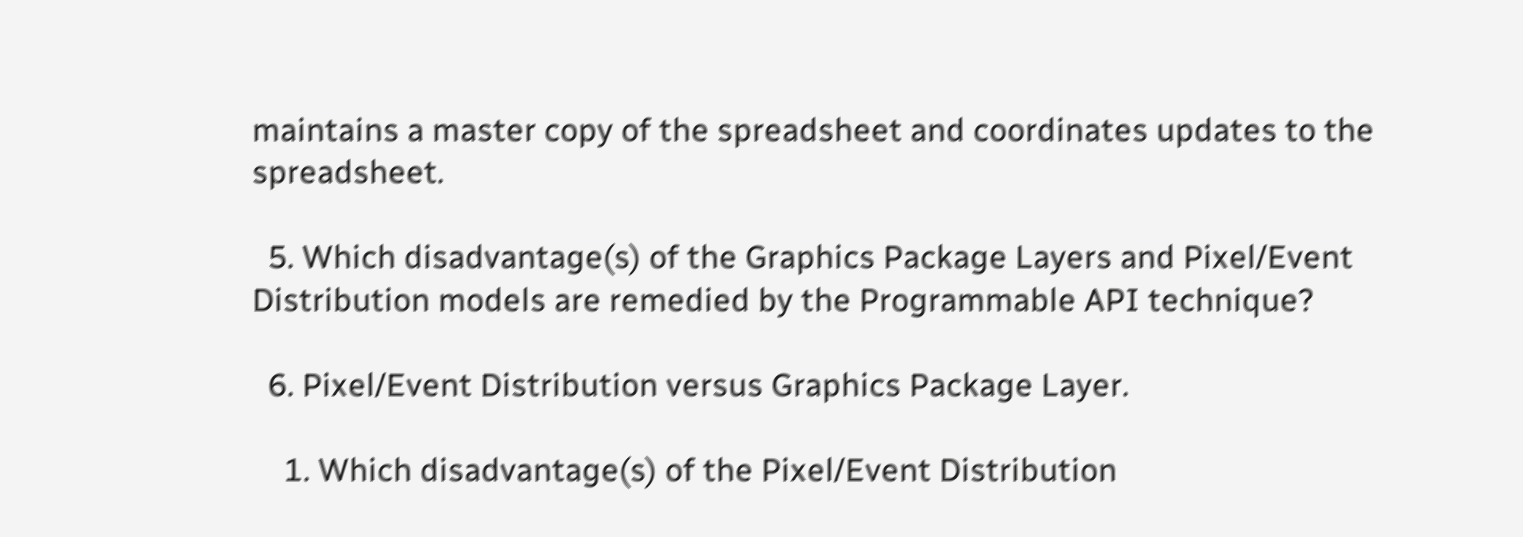maintains a master copy of the spreadsheet and coordinates updates to the spreadsheet.

  5. Which disadvantage(s) of the Graphics Package Layers and Pixel/Event Distribution models are remedied by the Programmable API technique?

  6. Pixel/Event Distribution versus Graphics Package Layer.

    1. Which disadvantage(s) of the Pixel/Event Distribution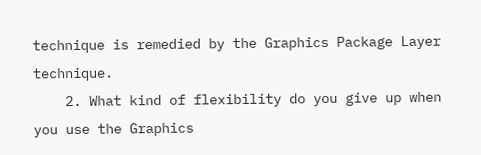technique is remedied by the Graphics Package Layer technique.
    2. What kind of flexibility do you give up when you use the Graphics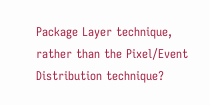Package Layer technique, rather than the Pixel/Event Distribution technique?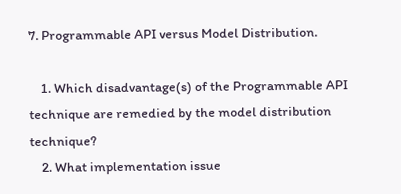7. Programmable API versus Model Distribution.

    1. Which disadvantage(s) of the Programmable API technique are remedied by the model distribution technique?
    2. What implementation issue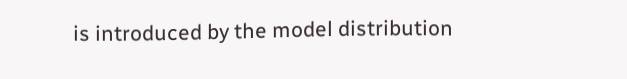is introduced by the model distribution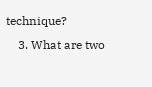technique?
    3. What are two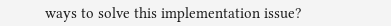ways to solve this implementation issue?